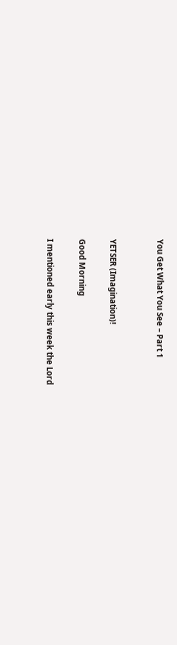You Get What You See – Part 1


YETSER (Imagination)!

Good Morning

I mentioned early this week the Lord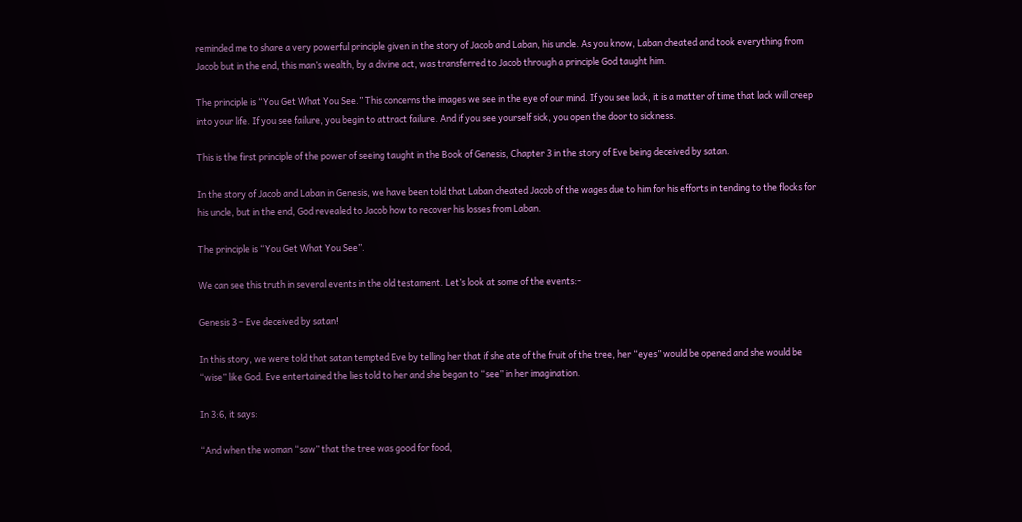reminded me to share a very powerful principle given in the story of Jacob and Laban, his uncle. As you know, Laban cheated and took everything from Jacob but in the end, this man’s wealth, by a divine act, was transferred to Jacob through a principle God taught him.

The principle is “You Get What You See.” This concerns the images we see in the eye of our mind. If you see lack, it is a matter of time that lack will creep into your life. If you see failure, you begin to attract failure. And if you see yourself sick, you open the door to sickness.

This is the first principle of the power of seeing taught in the Book of Genesis, Chapter 3 in the story of Eve being deceived by satan.

In the story of Jacob and Laban in Genesis, we have been told that Laban cheated Jacob of the wages due to him for his efforts in tending to the flocks for his uncle, but in the end, God revealed to Jacob how to recover his losses from Laban.

The principle is “You Get What You See”.

We can see this truth in several events in the old testament. Let’s look at some of the events:-

Genesis 3 – Eve deceived by satan!

In this story, we were told that satan tempted Eve by telling her that if she ate of the fruit of the tree, her “eyes” would be opened and she would be “wise” like God. Eve entertained the lies told to her and she began to “see” in her imagination.

In 3:6, it says:

“And when the woman “saw” that the tree was good for food,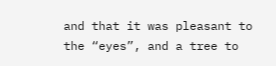and that it was pleasant to the “eyes”, and a tree to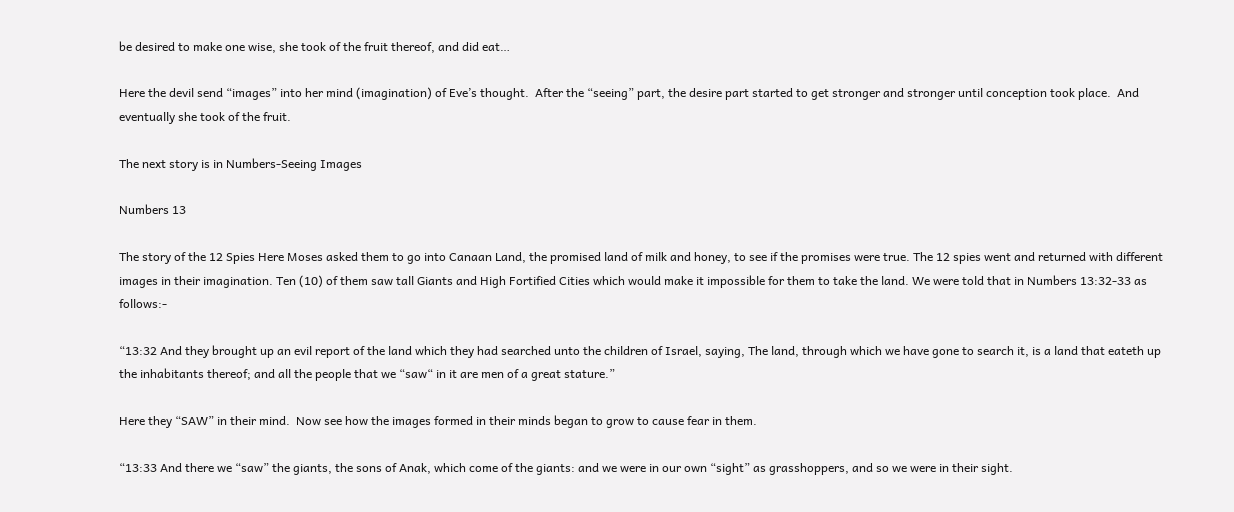be desired to make one wise, she took of the fruit thereof, and did eat…

Here the devil send “images” into her mind (imagination) of Eve’s thought.  After the “seeing” part, the desire part started to get stronger and stronger until conception took place.  And eventually she took of the fruit.

The next story is in Numbers-Seeing Images

Numbers 13

The story of the 12 Spies Here Moses asked them to go into Canaan Land, the promised land of milk and honey, to see if the promises were true. The 12 spies went and returned with different images in their imagination. Ten (10) of them saw tall Giants and High Fortified Cities which would make it impossible for them to take the land. We were told that in Numbers 13:32-33 as follows:-

“13:32 And they brought up an evil report of the land which they had searched unto the children of Israel, saying, The land, through which we have gone to search it, is a land that eateth up the inhabitants thereof; and all the people that we “saw“ in it are men of a great stature.”

Here they “SAW” in their mind.  Now see how the images formed in their minds began to grow to cause fear in them.

“13:33 And there we “saw” the giants, the sons of Anak, which come of the giants: and we were in our own “sight” as grasshoppers, and so we were in their sight.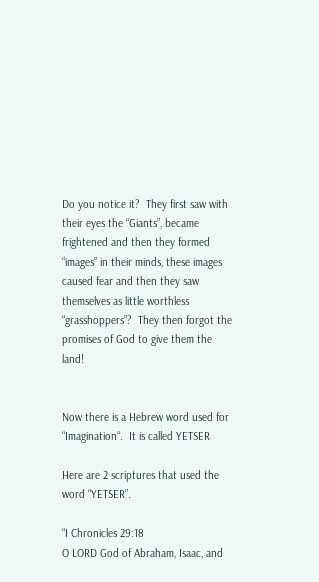Do you notice it?  They first saw with their eyes the “Giants”, became frightened and then they formed “images” in their minds, these images caused fear and then they saw themselves as little worthless “grasshoppers”?  They then forgot the promises of God to give them the land!


Now there is a Hebrew word used for “Imagination“.  It is called YETSER

Here are 2 scriptures that used the word “YETSER”.

“I Chronicles 29:18
O LORD God of Abraham, Isaac, and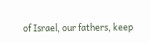of Israel, our fathers, keep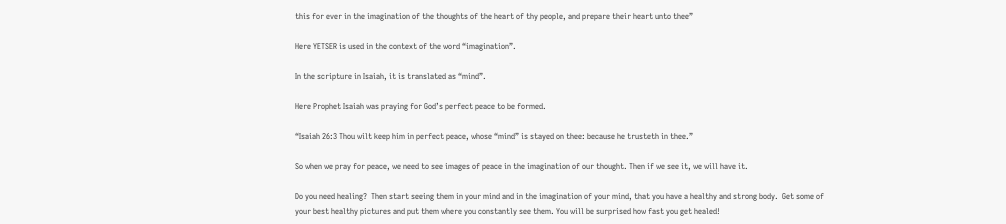this for ever in the imagination of the thoughts of the heart of thy people, and prepare their heart unto thee”

Here YETSER is used in the context of the word “imagination”.

In the scripture in Isaiah, it is translated as “mind”.

Here Prophet Isaiah was praying for God’s perfect peace to be formed.

“Isaiah 26:3 Thou wilt keep him in perfect peace, whose “mind” is stayed on thee: because he trusteth in thee.”

So when we pray for peace, we need to see images of peace in the imagination of our thought. Then if we see it, we will have it.

Do you need healing?  Then start seeing them in your mind and in the imagination of your mind, that you have a healthy and strong body.  Get some of your best healthy pictures and put them where you constantly see them. You will be surprised how fast you get healed!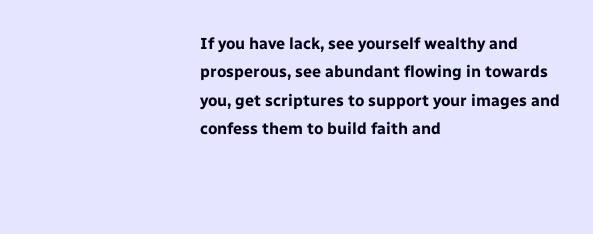If you have lack, see yourself wealthy and prosperous, see abundant flowing in towards you, get scriptures to support your images and confess them to build faith and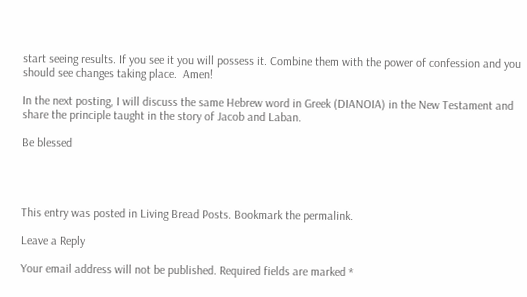start seeing results. If you see it you will possess it. Combine them with the power of confession and you should see changes taking place.  Amen!

In the next posting, I will discuss the same Hebrew word in Greek (DIANOIA) in the New Testament and share the principle taught in the story of Jacob and Laban.

Be blessed




This entry was posted in Living Bread Posts. Bookmark the permalink.

Leave a Reply

Your email address will not be published. Required fields are marked *